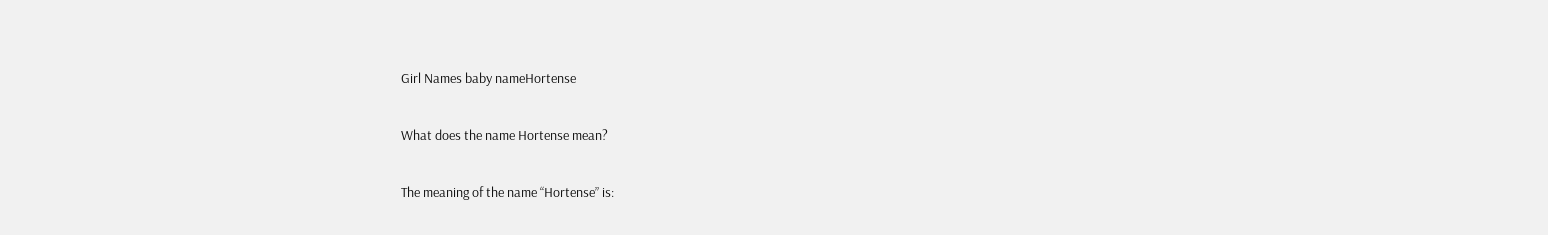Girl Names baby nameHortense

What does the name Hortense mean?

The meaning of the name “Hortense” is: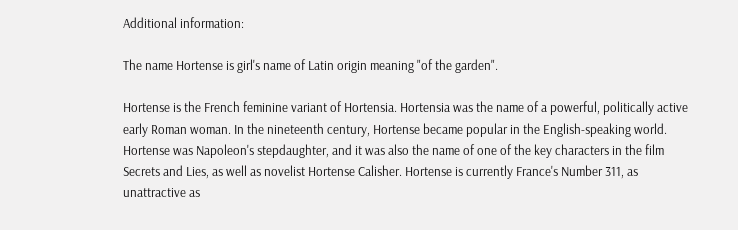Additional information:

The name Hortense is girl's name of Latin origin meaning "of the garden".

Hortense is the French feminine variant of Hortensia. Hortensia was the name of a powerful, politically active early Roman woman. In the nineteenth century, Hortense became popular in the English-speaking world. Hortense was Napoleon's stepdaughter, and it was also the name of one of the key characters in the film Secrets and Lies, as well as novelist Hortense Calisher. Hortense is currently France's Number 311, as unattractive as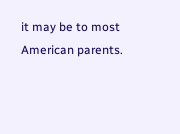it may be to most American parents.